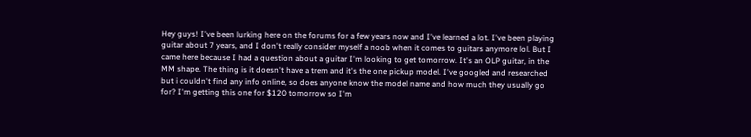Hey guys! I've been lurking here on the forums for a few years now and I've learned a lot. I've been playing guitar about 7 years, and I don't really consider myself a noob when it comes to guitars anymore lol. But I came here because I had a question about a guitar I'm looking to get tomorrow. It's an OLP guitar, in the MM shape. The thing is it doesn't have a trem and it's the one pickup model. I've googled and researched but i couldn't find any info online, so does anyone know the model name and how much they usually go for? I'm getting this one for $120 tomorrow so I'm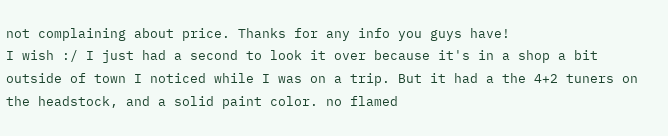not complaining about price. Thanks for any info you guys have!
I wish :/ I just had a second to look it over because it's in a shop a bit outside of town I noticed while I was on a trip. But it had a the 4+2 tuners on the headstock, and a solid paint color. no flamed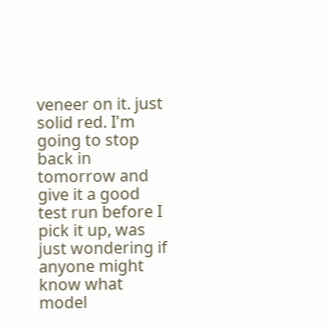veneer on it. just solid red. I'm going to stop back in tomorrow and give it a good test run before I pick it up, was just wondering if anyone might know what model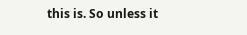this is. So unless it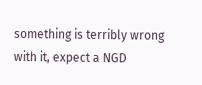something is terribly wrong with it, expect a NGD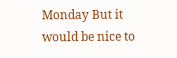Monday But it would be nice to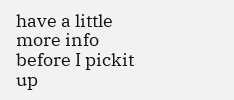have a little more info before I pickit up